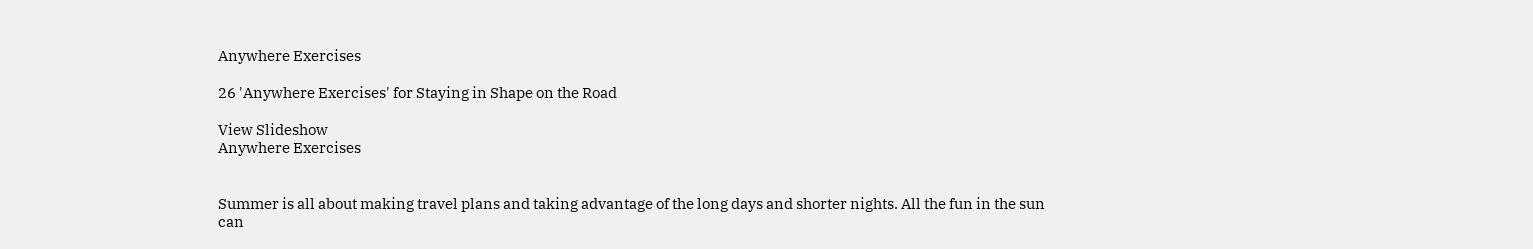Anywhere Exercises

26 'Anywhere Exercises' for Staying in Shape on the Road

View Slideshow
Anywhere Exercises


Summer is all about making travel plans and taking advantage of the long days and shorter nights. All the fun in the sun can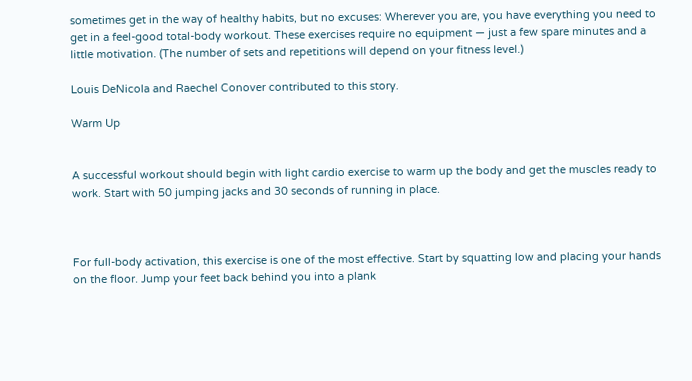sometimes get in the way of healthy habits, but no excuses: Wherever you are, you have everything you need to get in a feel-good total-body workout. These exercises require no equipment — just a few spare minutes and a little motivation. (The number of sets and repetitions will depend on your fitness level.)

Louis DeNicola and Raechel Conover contributed to this story.

Warm Up


A successful workout should begin with light cardio exercise to warm up the body and get the muscles ready to work. Start with 50 jumping jacks and 30 seconds of running in place.



For full-body activation, this exercise is one of the most effective. Start by squatting low and placing your hands on the floor. Jump your feet back behind you into a plank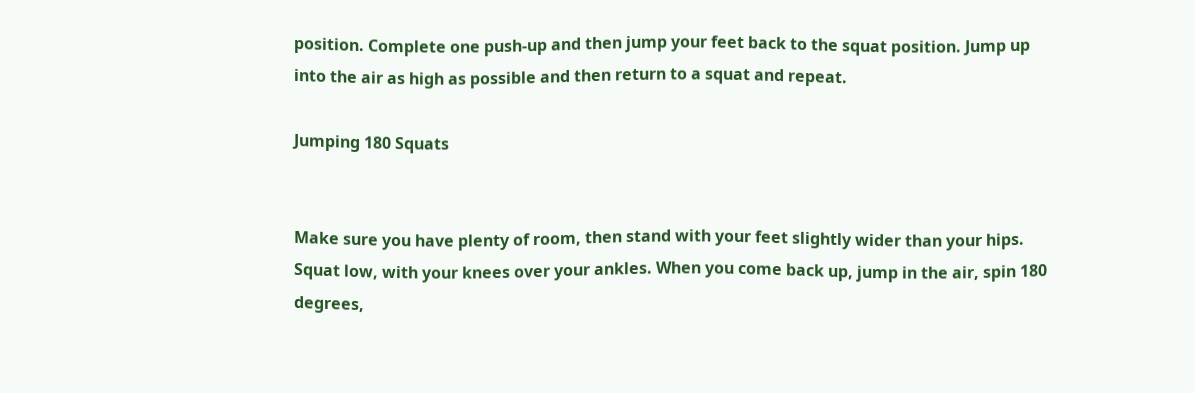position. Complete one push-up and then jump your feet back to the squat position. Jump up into the air as high as possible and then return to a squat and repeat.

Jumping 180 Squats


Make sure you have plenty of room, then stand with your feet slightly wider than your hips. Squat low, with your knees over your ankles. When you come back up, jump in the air, spin 180 degrees,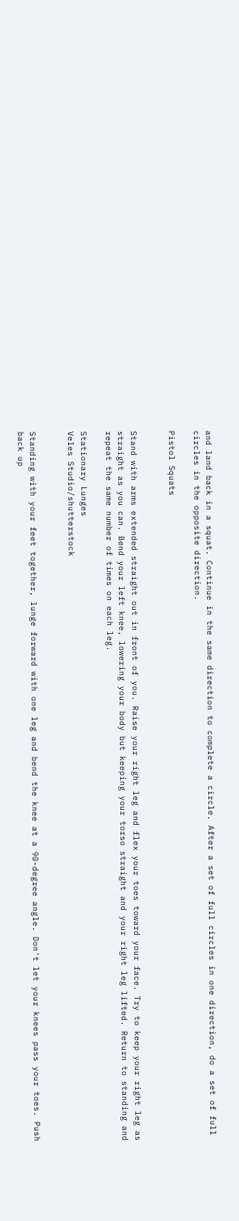and land back in a squat. Continue in the same direction to complete a circle. After a set of full circles in one direction, do a set of full circles in the opposite direction.

Pistol Squats


Stand with arms extended straight out in front of you. Raise your right leg and flex your toes toward your face. Try to keep your right leg as straight as you can. Bend your left knee, lowering your body but keeping your torso straight and your right leg lifted. Return to standing and repeat the same number of times on each leg.

Stationary Lunges
Veles Studio/shutterstock


Standing with your feet together, lunge forward with one leg and bend the knee at a 90-degree angle. Don't let your knees pass your toes. Push back up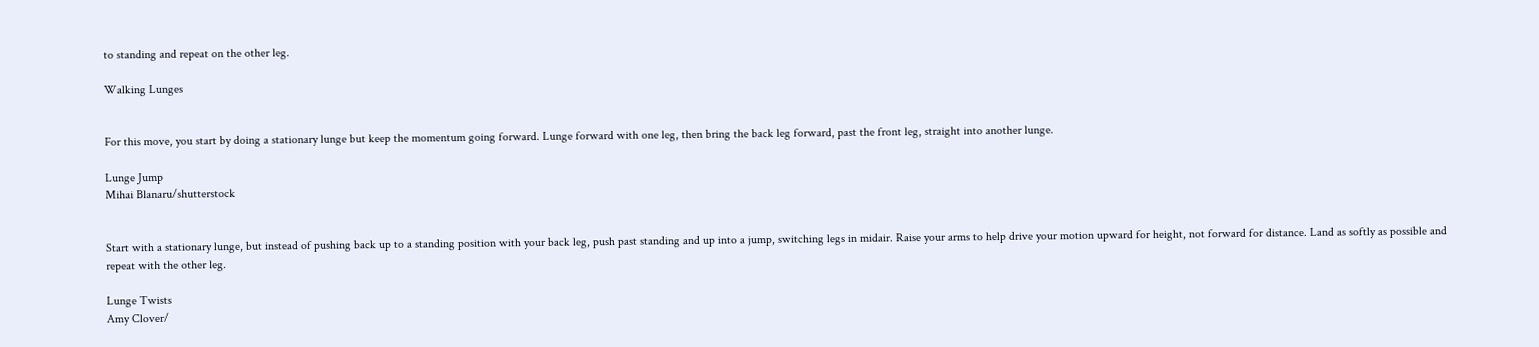to standing and repeat on the other leg.

Walking Lunges


For this move, you start by doing a stationary lunge but keep the momentum going forward. Lunge forward with one leg, then bring the back leg forward, past the front leg, straight into another lunge.

Lunge Jump
Mihai Blanaru/shutterstock


Start with a stationary lunge, but instead of pushing back up to a standing position with your back leg, push past standing and up into a jump, switching legs in midair. Raise your arms to help drive your motion upward for height, not forward for distance. Land as softly as possible and repeat with the other leg.

Lunge Twists
Amy Clover/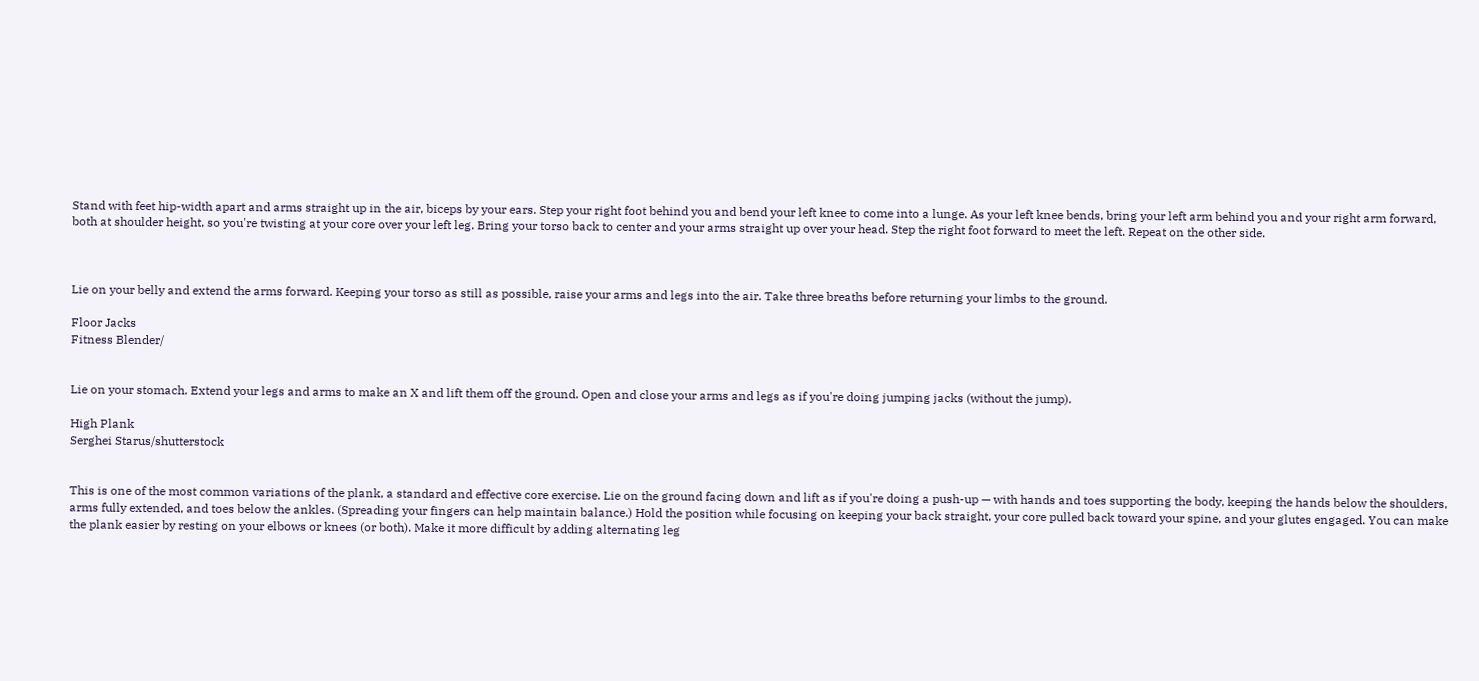Stand with feet hip-width apart and arms straight up in the air, biceps by your ears. Step your right foot behind you and bend your left knee to come into a lunge. As your left knee bends, bring your left arm behind you and your right arm forward, both at shoulder height, so you're twisting at your core over your left leg. Bring your torso back to center and your arms straight up over your head. Step the right foot forward to meet the left. Repeat on the other side.



Lie on your belly and extend the arms forward. Keeping your torso as still as possible, raise your arms and legs into the air. Take three breaths before returning your limbs to the ground.

Floor Jacks
Fitness Blender/


Lie on your stomach. Extend your legs and arms to make an X and lift them off the ground. Open and close your arms and legs as if you're doing jumping jacks (without the jump).

High Plank
Serghei Starus/shutterstock


This is one of the most common variations of the plank, a standard and effective core exercise. Lie on the ground facing down and lift as if you're doing a push-up — with hands and toes supporting the body, keeping the hands below the shoulders, arms fully extended, and toes below the ankles. (Spreading your fingers can help maintain balance.) Hold the position while focusing on keeping your back straight, your core pulled back toward your spine, and your glutes engaged. You can make the plank easier by resting on your elbows or knees (or both). Make it more difficult by adding alternating leg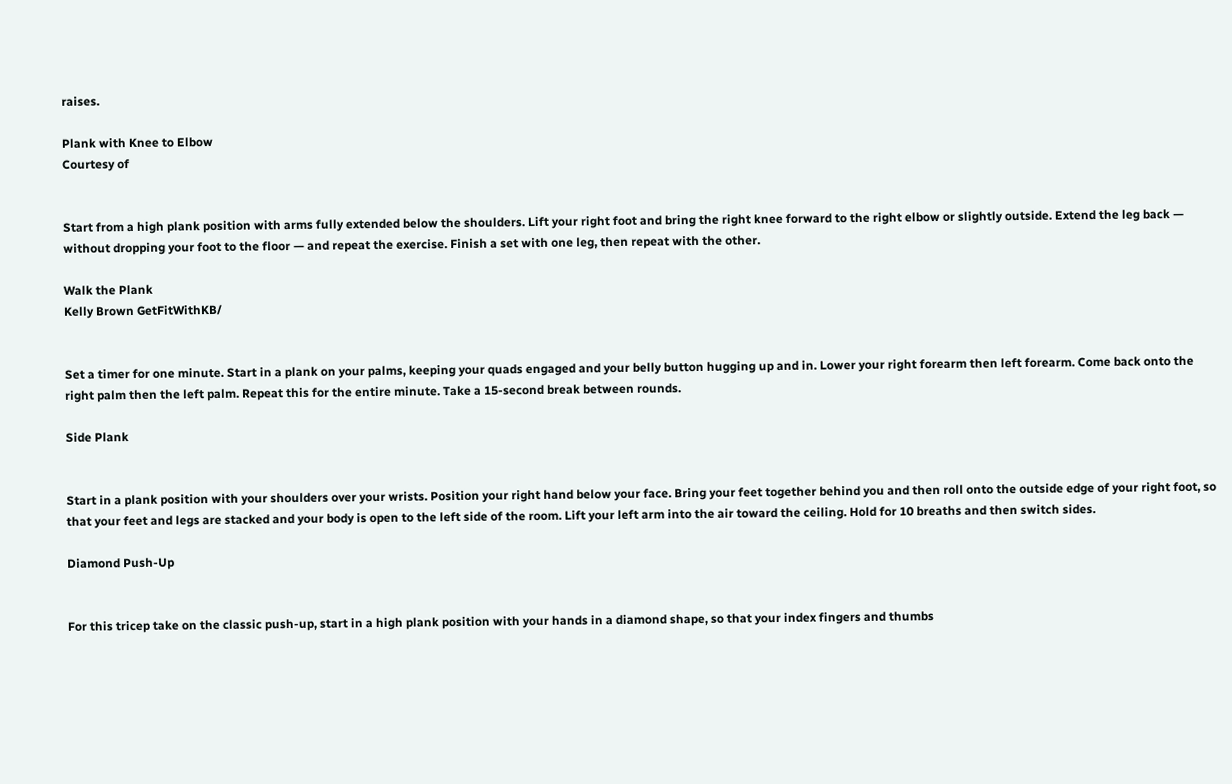raises.

Plank with Knee to Elbow
Courtesy of


Start from a high plank position with arms fully extended below the shoulders. Lift your right foot and bring the right knee forward to the right elbow or slightly outside. Extend the leg back — without dropping your foot to the floor — and repeat the exercise. Finish a set with one leg, then repeat with the other.

Walk the Plank
Kelly Brown GetFitWithKB/


Set a timer for one minute. Start in a plank on your palms, keeping your quads engaged and your belly button hugging up and in. Lower your right forearm then left forearm. Come back onto the right palm then the left palm. Repeat this for the entire minute. Take a 15-second break between rounds.

Side Plank


Start in a plank position with your shoulders over your wrists. Position your right hand below your face. Bring your feet together behind you and then roll onto the outside edge of your right foot, so that your feet and legs are stacked and your body is open to the left side of the room. Lift your left arm into the air toward the ceiling. Hold for 10 breaths and then switch sides.

Diamond Push-Up


For this tricep take on the classic push-up, start in a high plank position with your hands in a diamond shape, so that your index fingers and thumbs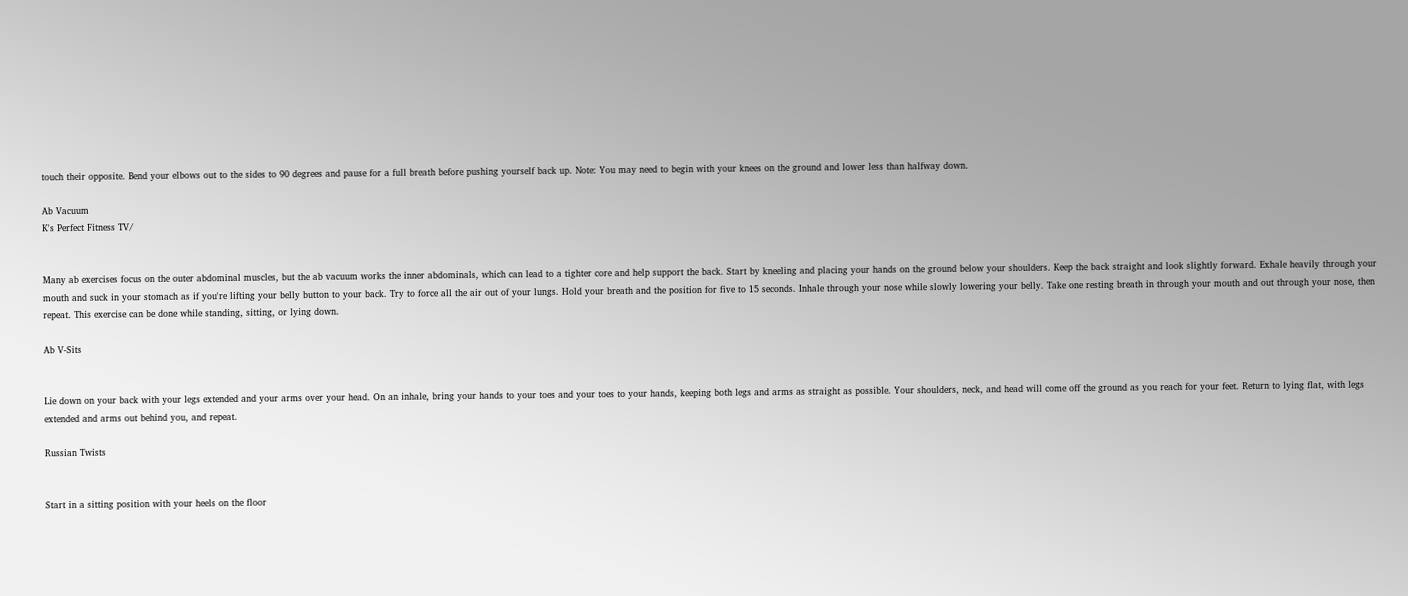touch their opposite. Bend your elbows out to the sides to 90 degrees and pause for a full breath before pushing yourself back up. Note: You may need to begin with your knees on the ground and lower less than halfway down.

Ab Vacuum
K's Perfect Fitness TV/


Many ab exercises focus on the outer abdominal muscles, but the ab vacuum works the inner abdominals, which can lead to a tighter core and help support the back. Start by kneeling and placing your hands on the ground below your shoulders. Keep the back straight and look slightly forward. Exhale heavily through your mouth and suck in your stomach as if you're lifting your belly button to your back. Try to force all the air out of your lungs. Hold your breath and the position for five to 15 seconds. Inhale through your nose while slowly lowering your belly. Take one resting breath in through your mouth and out through your nose, then repeat. This exercise can be done while standing, sitting, or lying down.

Ab V-Sits


Lie down on your back with your legs extended and your arms over your head. On an inhale, bring your hands to your toes and your toes to your hands, keeping both legs and arms as straight as possible. Your shoulders, neck, and head will come off the ground as you reach for your feet. Return to lying flat, with legs extended and arms out behind you, and repeat.

Russian Twists


Start in a sitting position with your heels on the floor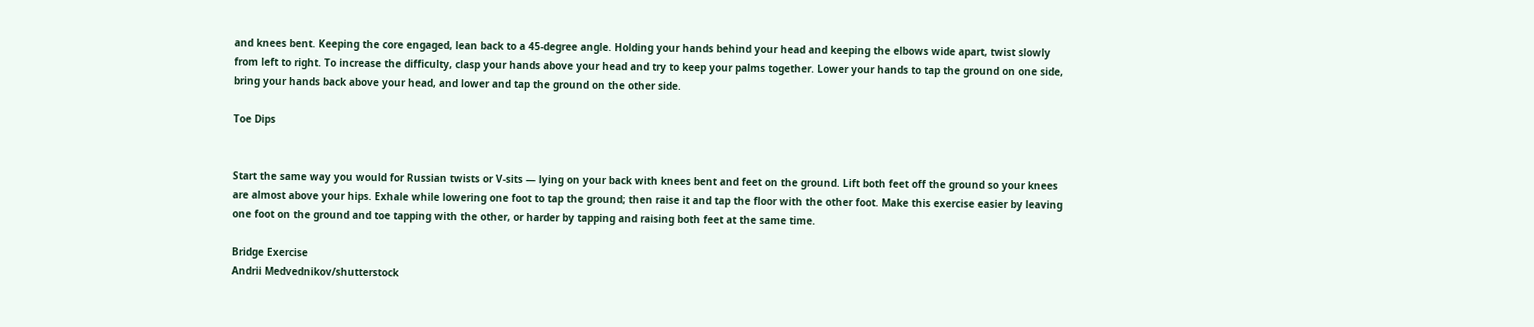and knees bent. Keeping the core engaged, lean back to a 45-degree angle. Holding your hands behind your head and keeping the elbows wide apart, twist slowly from left to right. To increase the difficulty, clasp your hands above your head and try to keep your palms together. Lower your hands to tap the ground on one side, bring your hands back above your head, and lower and tap the ground on the other side.

Toe Dips


Start the same way you would for Russian twists or V-sits — lying on your back with knees bent and feet on the ground. Lift both feet off the ground so your knees are almost above your hips. Exhale while lowering one foot to tap the ground; then raise it and tap the floor with the other foot. Make this exercise easier by leaving one foot on the ground and toe tapping with the other, or harder by tapping and raising both feet at the same time.

Bridge Exercise
Andrii Medvednikov/shutterstock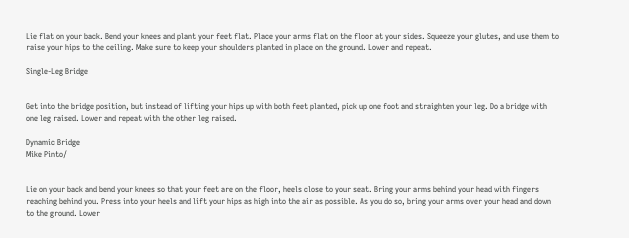Lie flat on your back. Bend your knees and plant your feet flat. Place your arms flat on the floor at your sides. Squeeze your glutes, and use them to raise your hips to the ceiling. Make sure to keep your shoulders planted in place on the ground. Lower and repeat.

Single-Leg Bridge


Get into the bridge position, but instead of lifting your hips up with both feet planted, pick up one foot and straighten your leg. Do a bridge with one leg raised. Lower and repeat with the other leg raised.

Dynamic Bridge
Mike Pinto/


Lie on your back and bend your knees so that your feet are on the floor, heels close to your seat. Bring your arms behind your head with fingers reaching behind you. Press into your heels and lift your hips as high into the air as possible. As you do so, bring your arms over your head and down to the ground. Lower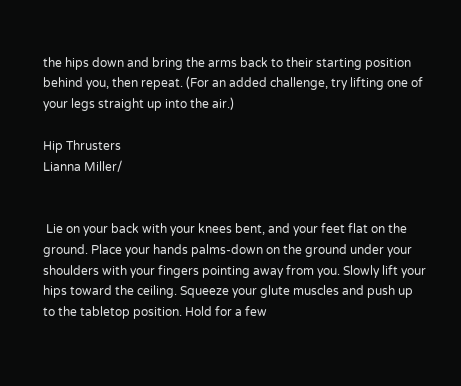the hips down and bring the arms back to their starting position behind you, then repeat. (For an added challenge, try lifting one of your legs straight up into the air.)

Hip Thrusters
Lianna Miller/


 Lie on your back with your knees bent, and your feet flat on the ground. Place your hands palms-down on the ground under your shoulders with your fingers pointing away from you. Slowly lift your hips toward the ceiling. Squeeze your glute muscles and push up to the tabletop position. Hold for a few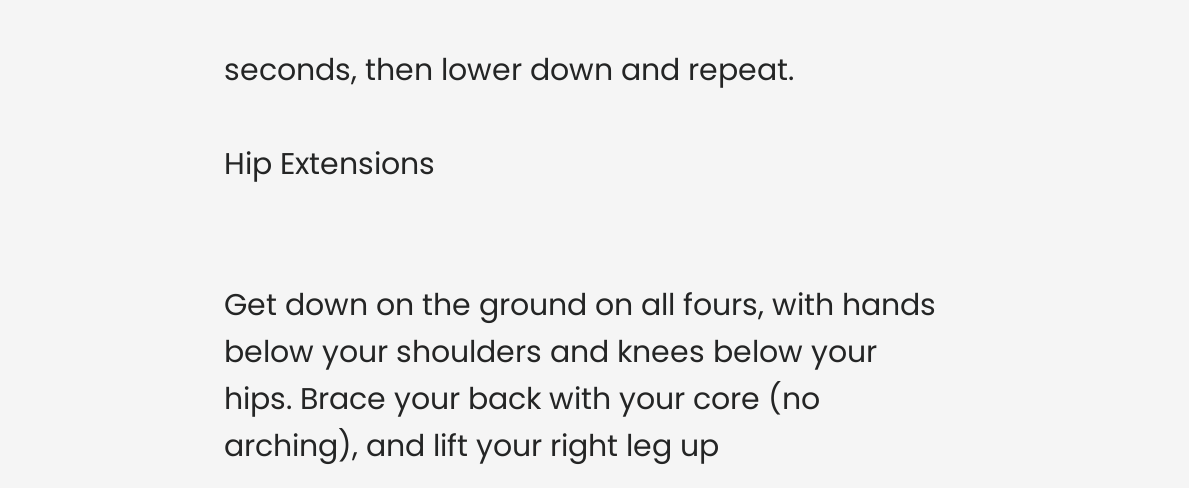seconds, then lower down and repeat.

Hip Extensions


Get down on the ground on all fours, with hands below your shoulders and knees below your hips. Brace your back with your core (no arching), and lift your right leg up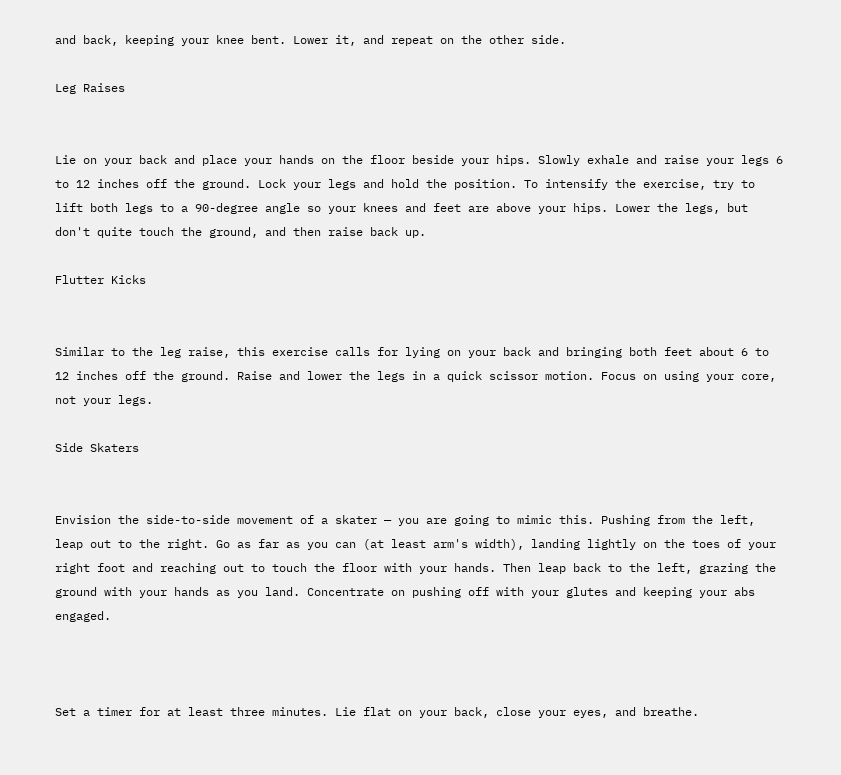and back, keeping your knee bent. Lower it, and repeat on the other side.

Leg Raises


Lie on your back and place your hands on the floor beside your hips. Slowly exhale and raise your legs 6 to 12 inches off the ground. Lock your legs and hold the position. To intensify the exercise, try to lift both legs to a 90-degree angle so your knees and feet are above your hips. Lower the legs, but don't quite touch the ground, and then raise back up.

Flutter Kicks


Similar to the leg raise, this exercise calls for lying on your back and bringing both feet about 6 to 12 inches off the ground. Raise and lower the legs in a quick scissor motion. Focus on using your core, not your legs.

Side Skaters


Envision the side-to-side movement of a skater — you are going to mimic this. Pushing from the left, leap out to the right. Go as far as you can (at least arm's width), landing lightly on the toes of your right foot and reaching out to touch the floor with your hands. Then leap back to the left, grazing the ground with your hands as you land. Concentrate on pushing off with your glutes and keeping your abs engaged.



Set a timer for at least three minutes. Lie flat on your back, close your eyes, and breathe.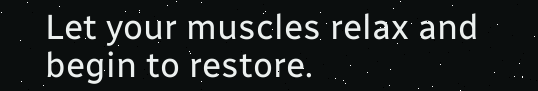Let your muscles relax and begin to restore.